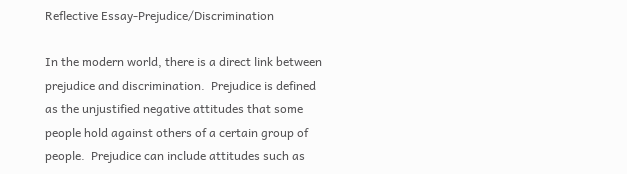Reflective Essay-Prejudice/Discrimination

In the modern world, there is a direct link between prejudice and discrimination.  Prejudice is defined as the unjustified negative attitudes that some people hold against others of a certain group of people.  Prejudice can include attitudes such as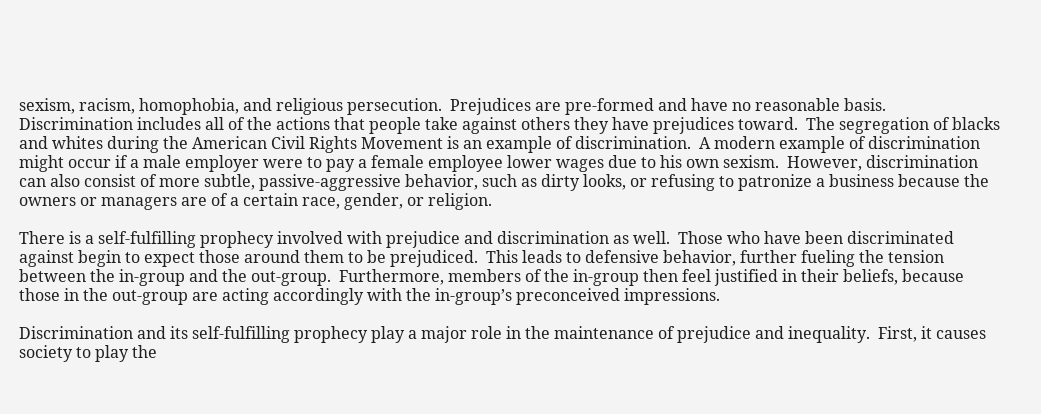sexism, racism, homophobia, and religious persecution.  Prejudices are pre-formed and have no reasonable basis.  Discrimination includes all of the actions that people take against others they have prejudices toward.  The segregation of blacks and whites during the American Civil Rights Movement is an example of discrimination.  A modern example of discrimination might occur if a male employer were to pay a female employee lower wages due to his own sexism.  However, discrimination can also consist of more subtle, passive-aggressive behavior, such as dirty looks, or refusing to patronize a business because the owners or managers are of a certain race, gender, or religion.

There is a self-fulfilling prophecy involved with prejudice and discrimination as well.  Those who have been discriminated against begin to expect those around them to be prejudiced.  This leads to defensive behavior, further fueling the tension between the in-group and the out-group.  Furthermore, members of the in-group then feel justified in their beliefs, because those in the out-group are acting accordingly with the in-group’s preconceived impressions.

Discrimination and its self-fulfilling prophecy play a major role in the maintenance of prejudice and inequality.  First, it causes society to play the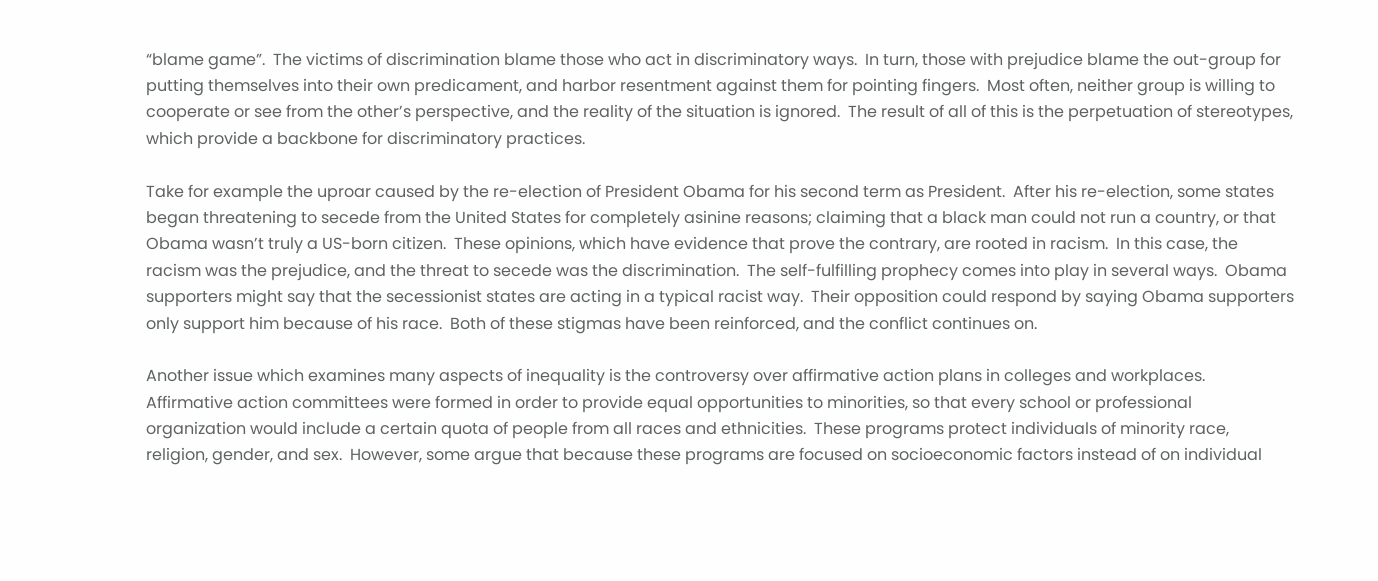“blame game”.  The victims of discrimination blame those who act in discriminatory ways.  In turn, those with prejudice blame the out-group for putting themselves into their own predicament, and harbor resentment against them for pointing fingers.  Most often, neither group is willing to cooperate or see from the other’s perspective, and the reality of the situation is ignored.  The result of all of this is the perpetuation of stereotypes, which provide a backbone for discriminatory practices.

Take for example the uproar caused by the re-election of President Obama for his second term as President.  After his re-election, some states began threatening to secede from the United States for completely asinine reasons; claiming that a black man could not run a country, or that Obama wasn’t truly a US-born citizen.  These opinions, which have evidence that prove the contrary, are rooted in racism.  In this case, the racism was the prejudice, and the threat to secede was the discrimination.  The self-fulfilling prophecy comes into play in several ways.  Obama supporters might say that the secessionist states are acting in a typical racist way.  Their opposition could respond by saying Obama supporters only support him because of his race.  Both of these stigmas have been reinforced, and the conflict continues on.

Another issue which examines many aspects of inequality is the controversy over affirmative action plans in colleges and workplaces.  Affirmative action committees were formed in order to provide equal opportunities to minorities, so that every school or professional organization would include a certain quota of people from all races and ethnicities.  These programs protect individuals of minority race, religion, gender, and sex.  However, some argue that because these programs are focused on socioeconomic factors instead of on individual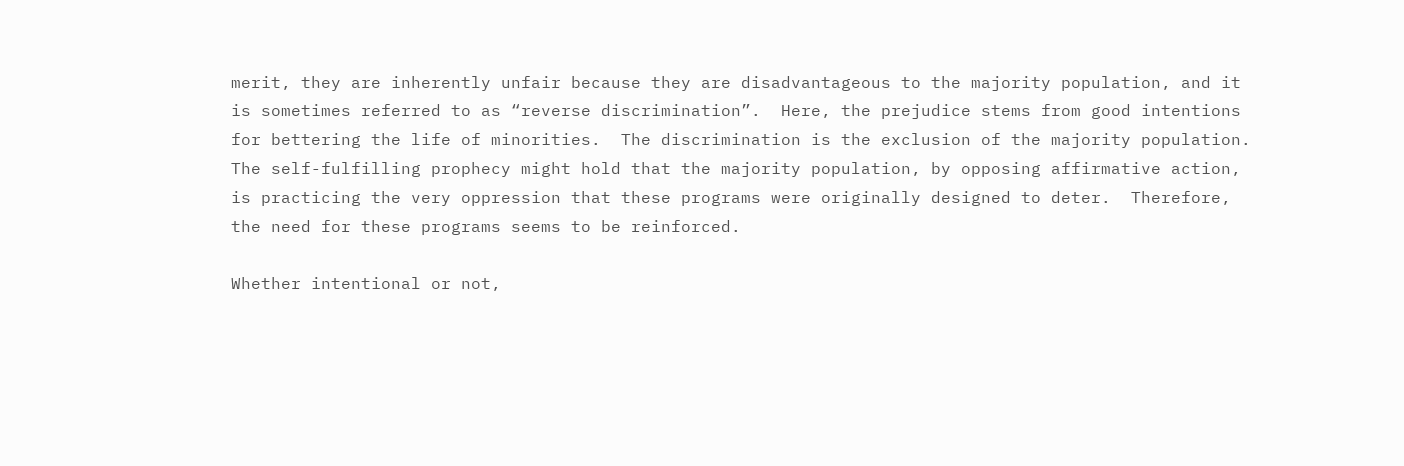merit, they are inherently unfair because they are disadvantageous to the majority population, and it is sometimes referred to as “reverse discrimination”.  Here, the prejudice stems from good intentions for bettering the life of minorities.  The discrimination is the exclusion of the majority population.  The self-fulfilling prophecy might hold that the majority population, by opposing affirmative action, is practicing the very oppression that these programs were originally designed to deter.  Therefore, the need for these programs seems to be reinforced.

Whether intentional or not,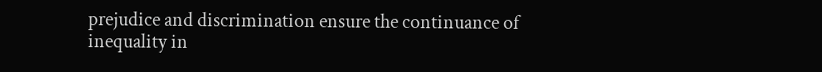prejudice and discrimination ensure the continuance of inequality in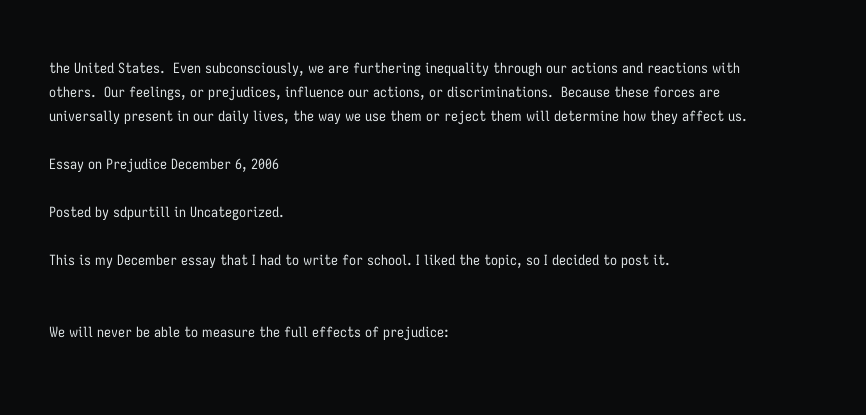the United States.  Even subconsciously, we are furthering inequality through our actions and reactions with others.  Our feelings, or prejudices, influence our actions, or discriminations.  Because these forces are universally present in our daily lives, the way we use them or reject them will determine how they affect us.

Essay on Prejudice December 6, 2006

Posted by sdpurtill in Uncategorized.

This is my December essay that I had to write for school. I liked the topic, so I decided to post it.


We will never be able to measure the full effects of prejudice: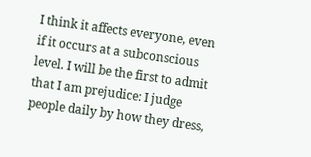I think it affects everyone, even if it occurs at a subconscious level. I will be the first to admit that I am prejudice: I judge people daily by how they dress,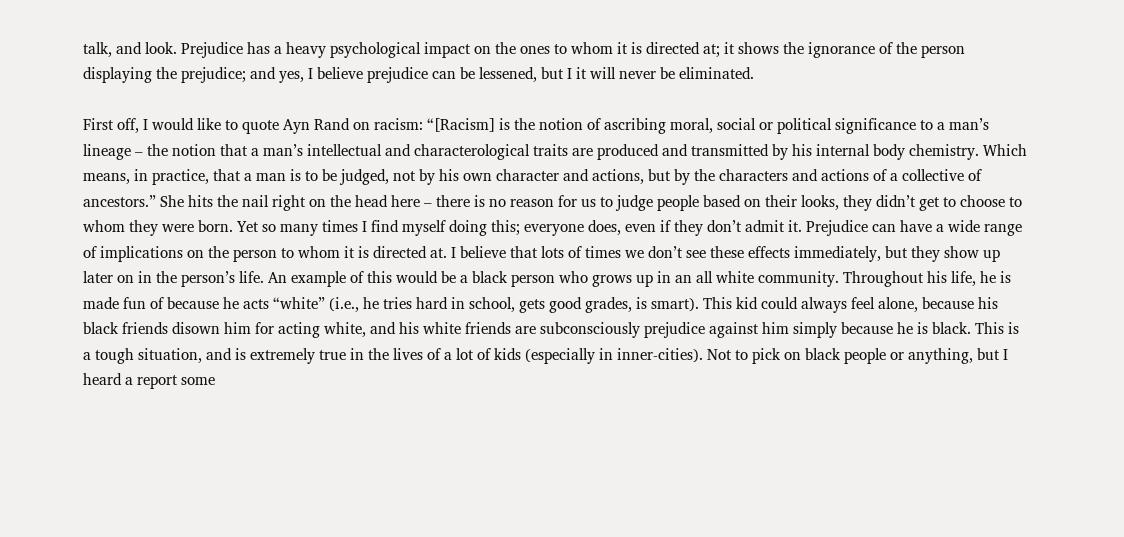talk, and look. Prejudice has a heavy psychological impact on the ones to whom it is directed at; it shows the ignorance of the person displaying the prejudice; and yes, I believe prejudice can be lessened, but I it will never be eliminated.

First off, I would like to quote Ayn Rand on racism: “[Racism] is the notion of ascribing moral, social or political significance to a man’s lineage – the notion that a man’s intellectual and characterological traits are produced and transmitted by his internal body chemistry. Which means, in practice, that a man is to be judged, not by his own character and actions, but by the characters and actions of a collective of ancestors.” She hits the nail right on the head here – there is no reason for us to judge people based on their looks, they didn’t get to choose to whom they were born. Yet so many times I find myself doing this; everyone does, even if they don’t admit it. Prejudice can have a wide range of implications on the person to whom it is directed at. I believe that lots of times we don’t see these effects immediately, but they show up later on in the person’s life. An example of this would be a black person who grows up in an all white community. Throughout his life, he is made fun of because he acts “white” (i.e., he tries hard in school, gets good grades, is smart). This kid could always feel alone, because his black friends disown him for acting white, and his white friends are subconsciously prejudice against him simply because he is black. This is a tough situation, and is extremely true in the lives of a lot of kids (especially in inner-cities). Not to pick on black people or anything, but I heard a report some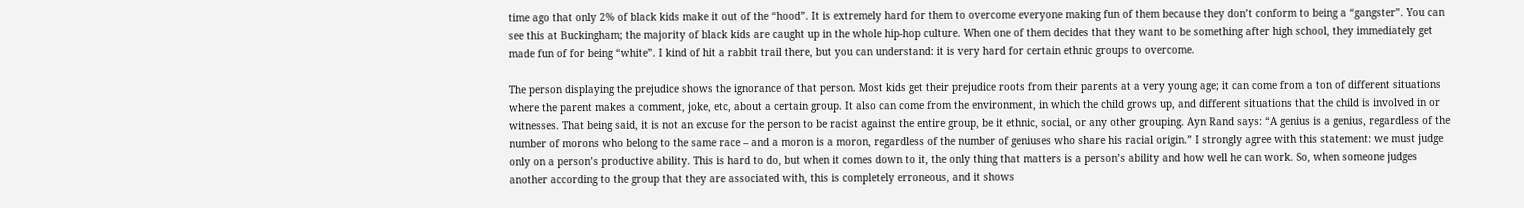time ago that only 2% of black kids make it out of the “hood”. It is extremely hard for them to overcome everyone making fun of them because they don’t conform to being a “gangster”. You can see this at Buckingham; the majority of black kids are caught up in the whole hip-hop culture. When one of them decides that they want to be something after high school, they immediately get made fun of for being “white”. I kind of hit a rabbit trail there, but you can understand: it is very hard for certain ethnic groups to overcome.

The person displaying the prejudice shows the ignorance of that person. Most kids get their prejudice roots from their parents at a very young age; it can come from a ton of different situations where the parent makes a comment, joke, etc, about a certain group. It also can come from the environment, in which the child grows up, and different situations that the child is involved in or witnesses. That being said, it is not an excuse for the person to be racist against the entire group, be it ethnic, social, or any other grouping. Ayn Rand says: “A genius is a genius, regardless of the number of morons who belong to the same race – and a moron is a moron, regardless of the number of geniuses who share his racial origin.” I strongly agree with this statement: we must judge only on a person’s productive ability. This is hard to do, but when it comes down to it, the only thing that matters is a person’s ability and how well he can work. So, when someone judges another according to the group that they are associated with, this is completely erroneous, and it shows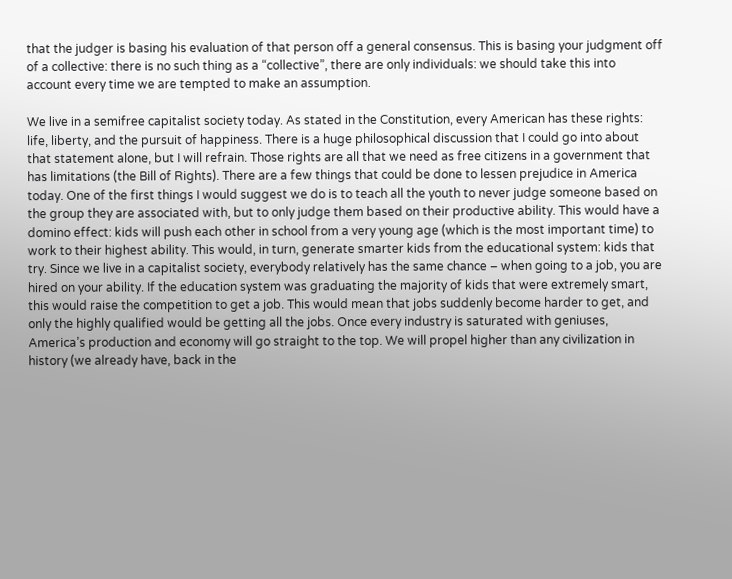that the judger is basing his evaluation of that person off a general consensus. This is basing your judgment off of a collective: there is no such thing as a “collective”, there are only individuals: we should take this into account every time we are tempted to make an assumption.

We live in a semifree capitalist society today. As stated in the Constitution, every American has these rights: life, liberty, and the pursuit of happiness. There is a huge philosophical discussion that I could go into about that statement alone, but I will refrain. Those rights are all that we need as free citizens in a government that has limitations (the Bill of Rights). There are a few things that could be done to lessen prejudice in America today. One of the first things I would suggest we do is to teach all the youth to never judge someone based on the group they are associated with, but to only judge them based on their productive ability. This would have a domino effect: kids will push each other in school from a very young age (which is the most important time) to work to their highest ability. This would, in turn, generate smarter kids from the educational system: kids that try. Since we live in a capitalist society, everybody relatively has the same chance – when going to a job, you are hired on your ability. If the education system was graduating the majority of kids that were extremely smart, this would raise the competition to get a job. This would mean that jobs suddenly become harder to get, and only the highly qualified would be getting all the jobs. Once every industry is saturated with geniuses, America’s production and economy will go straight to the top. We will propel higher than any civilization in history (we already have, back in the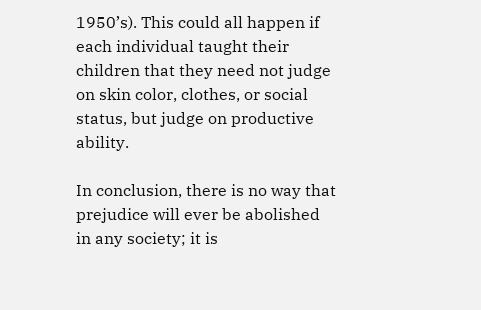1950’s). This could all happen if each individual taught their children that they need not judge on skin color, clothes, or social status, but judge on productive ability.

In conclusion, there is no way that prejudice will ever be abolished in any society; it is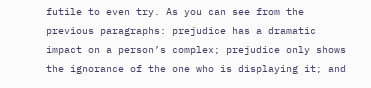futile to even try. As you can see from the previous paragraphs: prejudice has a dramatic impact on a person’s complex; prejudice only shows the ignorance of the one who is displaying it; and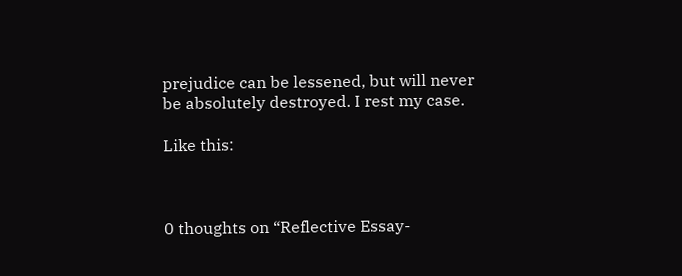prejudice can be lessened, but will never be absolutely destroyed. I rest my case.

Like this:



0 thoughts on “Reflective Essay-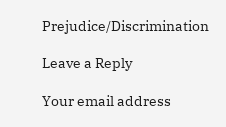Prejudice/Discrimination

Leave a Reply

Your email address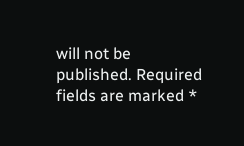will not be published. Required fields are marked *